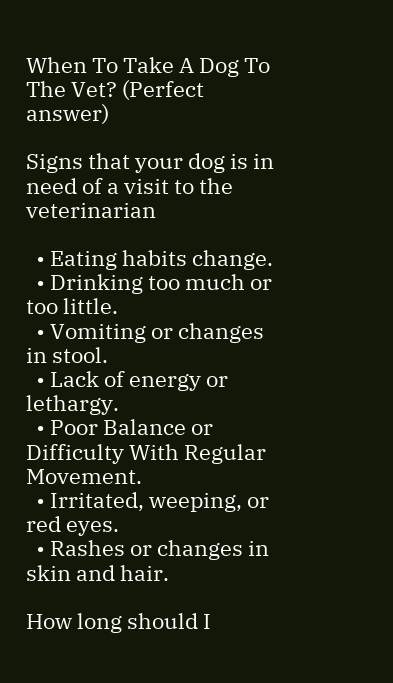When To Take A Dog To The Vet? (Perfect answer)

Signs that your dog is in need of a visit to the veterinarian

  • Eating habits change.
  • Drinking too much or too little.
  • Vomiting or changes in stool.
  • Lack of energy or lethargy.
  • Poor Balance or Difficulty With Regular Movement.
  • Irritated, weeping, or red eyes.
  • Rashes or changes in skin and hair.

How long should I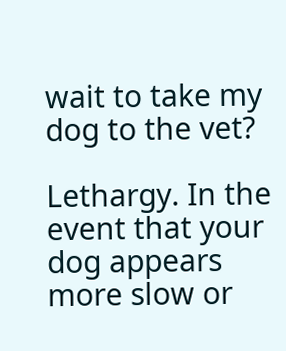wait to take my dog to the vet?

Lethargy. In the event that your dog appears more slow or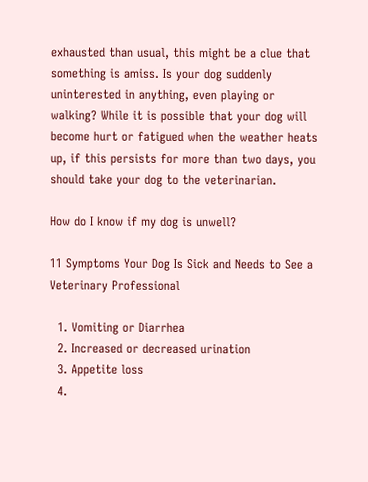exhausted than usual, this might be a clue that something is amiss. Is your dog suddenly uninterested in anything, even playing or walking? While it is possible that your dog will become hurt or fatigued when the weather heats up, if this persists for more than two days, you should take your dog to the veterinarian.

How do I know if my dog is unwell?

11 Symptoms Your Dog Is Sick and Needs to See a Veterinary Professional

  1. Vomiting or Diarrhea
  2. Increased or decreased urination
  3. Appetite loss
  4.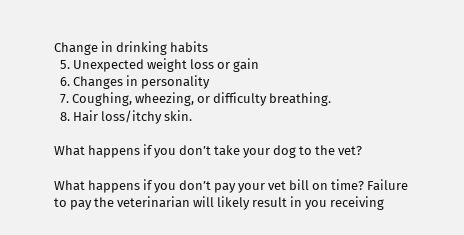Change in drinking habits
  5. Unexpected weight loss or gain
  6. Changes in personality
  7. Coughing, wheezing, or difficulty breathing.
  8. Hair loss/itchy skin.

What happens if you don’t take your dog to the vet?

What happens if you don’t pay your vet bill on time? Failure to pay the veterinarian will likely result in you receiving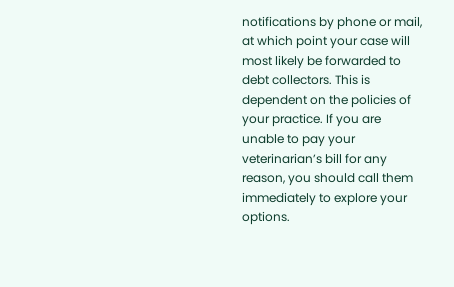notifications by phone or mail, at which point your case will most likely be forwarded to debt collectors. This is dependent on the policies of your practice. If you are unable to pay your veterinarian’s bill for any reason, you should call them immediately to explore your options.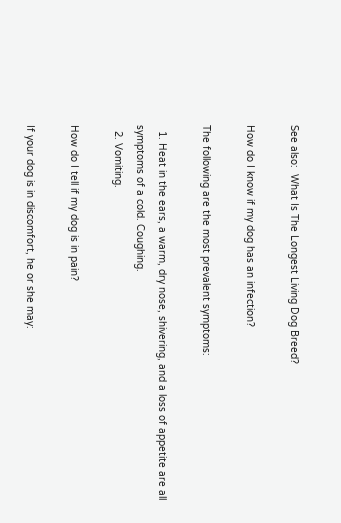See also:  What Is The Longest Living Dog Breed?

How do I know if my dog has an infection?

The following are the most prevalent symptoms:

  1. Heat in the ears, a warm, dry nose, shivering, and a loss of appetite are all symptoms of a cold. Coughing.
  2. Vomiting.

How do I tell if my dog is in pain?

If your dog is in discomfort, he or she may: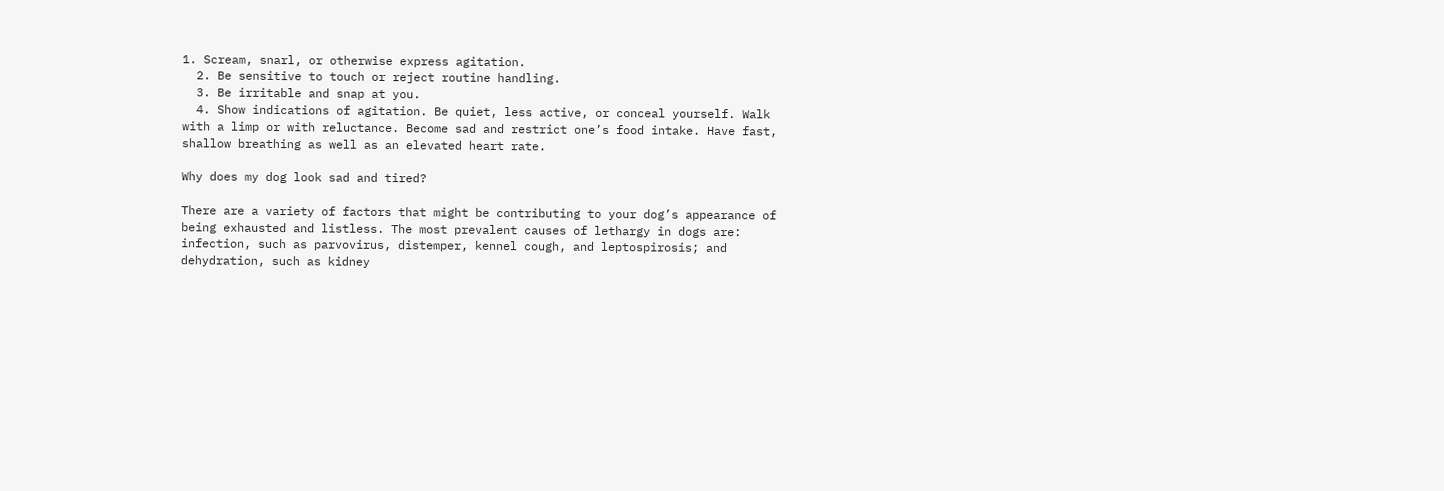1. Scream, snarl, or otherwise express agitation.
  2. Be sensitive to touch or reject routine handling.
  3. Be irritable and snap at you.
  4. Show indications of agitation. Be quiet, less active, or conceal yourself. Walk with a limp or with reluctance. Become sad and restrict one’s food intake. Have fast, shallow breathing as well as an elevated heart rate.

Why does my dog look sad and tired?

There are a variety of factors that might be contributing to your dog’s appearance of being exhausted and listless. The most prevalent causes of lethargy in dogs are: infection, such as parvovirus, distemper, kennel cough, and leptospirosis; and dehydration, such as kidney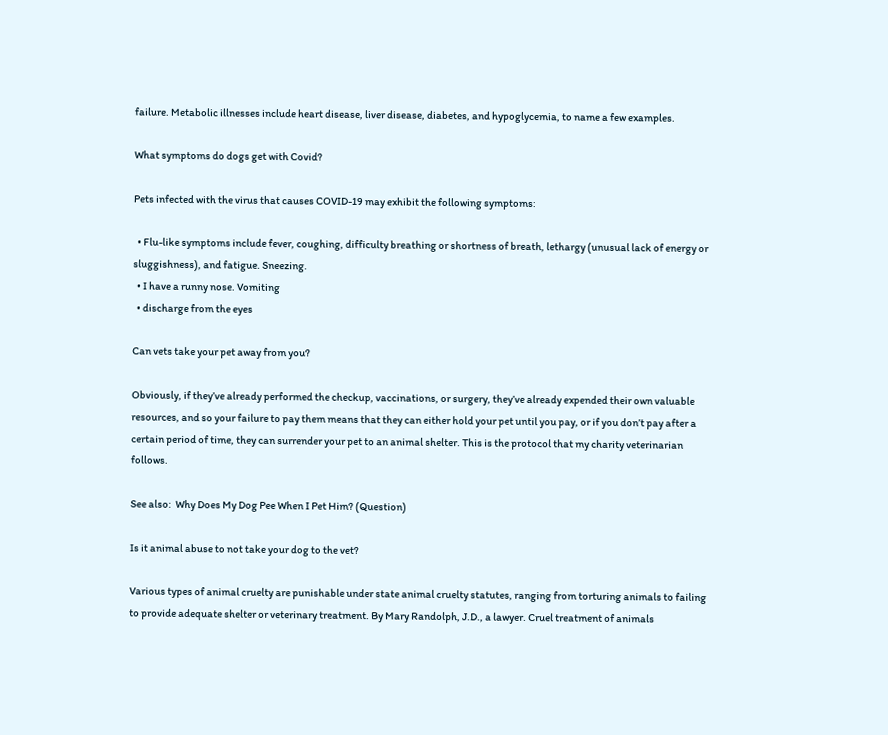failure. Metabolic illnesses include heart disease, liver disease, diabetes, and hypoglycemia, to name a few examples.

What symptoms do dogs get with Covid?

Pets infected with the virus that causes COVID-19 may exhibit the following symptoms:

  • Flu-like symptoms include fever, coughing, difficulty breathing or shortness of breath, lethargy (unusual lack of energy or sluggishness), and fatigue. Sneezing.
  • I have a runny nose. Vomiting
  • discharge from the eyes

Can vets take your pet away from you?

Obviously, if they’ve already performed the checkup, vaccinations, or surgery, they’ve already expended their own valuable resources, and so your failure to pay them means that they can either hold your pet until you pay, or if you don’t pay after a certain period of time, they can surrender your pet to an animal shelter. This is the protocol that my charity veterinarian follows.

See also:  Why Does My Dog Pee When I Pet Him? (Question)

Is it animal abuse to not take your dog to the vet?

Various types of animal cruelty are punishable under state animal cruelty statutes, ranging from torturing animals to failing to provide adequate shelter or veterinary treatment. By Mary Randolph, J.D., a lawyer. Cruel treatment of animals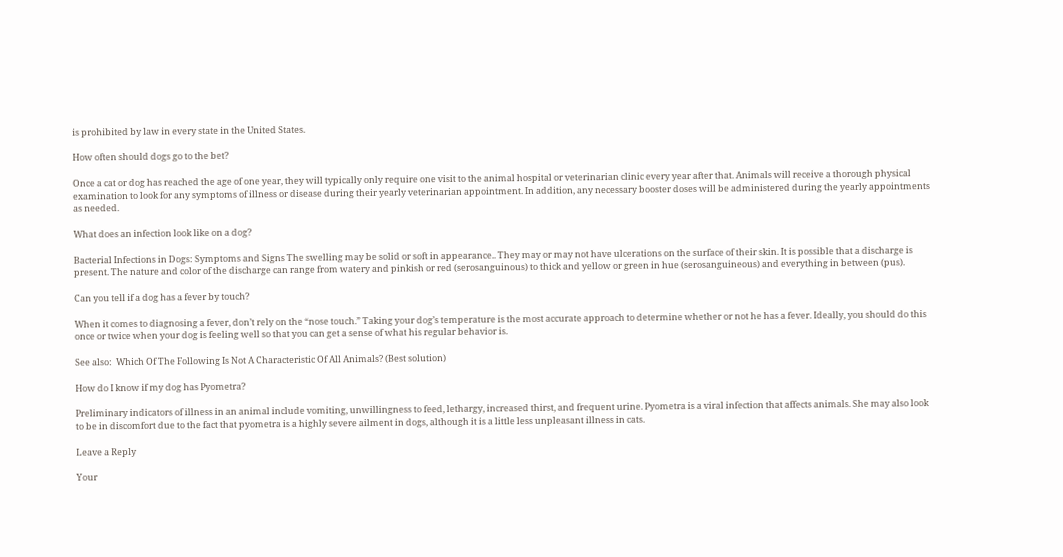is prohibited by law in every state in the United States.

How often should dogs go to the bet?

Once a cat or dog has reached the age of one year, they will typically only require one visit to the animal hospital or veterinarian clinic every year after that. Animals will receive a thorough physical examination to look for any symptoms of illness or disease during their yearly veterinarian appointment. In addition, any necessary booster doses will be administered during the yearly appointments as needed.

What does an infection look like on a dog?

Bacterial Infections in Dogs: Symptoms and Signs The swelling may be solid or soft in appearance.. They may or may not have ulcerations on the surface of their skin. It is possible that a discharge is present. The nature and color of the discharge can range from watery and pinkish or red (serosanguinous) to thick and yellow or green in hue (serosanguineous) and everything in between (pus).

Can you tell if a dog has a fever by touch?

When it comes to diagnosing a fever, don’t rely on the “nose touch.” Taking your dog’s temperature is the most accurate approach to determine whether or not he has a fever. Ideally, you should do this once or twice when your dog is feeling well so that you can get a sense of what his regular behavior is.

See also:  Which Of The Following Is Not A Characteristic Of All Animals? (Best solution)

How do I know if my dog has Pyometra?

Preliminary indicators of illness in an animal include vomiting, unwillingness to feed, lethargy, increased thirst, and frequent urine. Pyometra is a viral infection that affects animals. She may also look to be in discomfort due to the fact that pyometra is a highly severe ailment in dogs, although it is a little less unpleasant illness in cats.

Leave a Reply

Your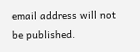email address will not be published.